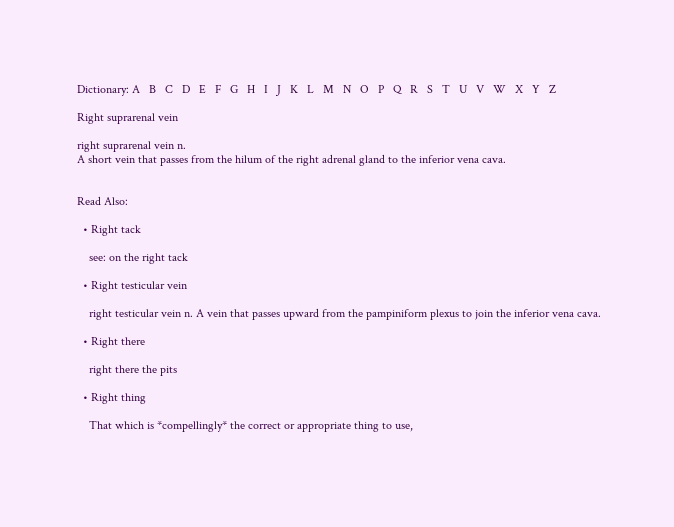Dictionary: A   B   C   D   E   F   G   H   I   J   K   L   M   N   O   P   Q   R   S   T   U   V   W   X   Y   Z

Right suprarenal vein

right suprarenal vein n.
A short vein that passes from the hilum of the right adrenal gland to the inferior vena cava.


Read Also:

  • Right tack

    see: on the right tack

  • Right testicular vein

    right testicular vein n. A vein that passes upward from the pampiniform plexus to join the inferior vena cava.

  • Right there

    right there the pits

  • Right thing

    That which is *compellingly* the correct or appropriate thing to use,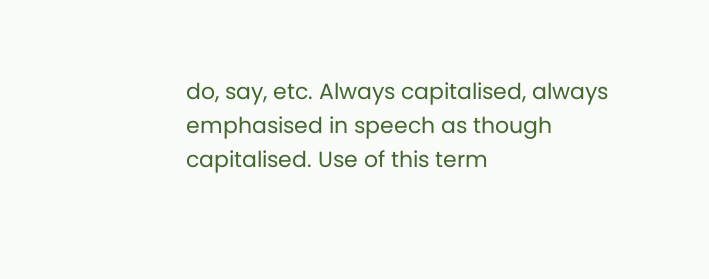do, say, etc. Always capitalised, always emphasised in speech as though capitalised. Use of this term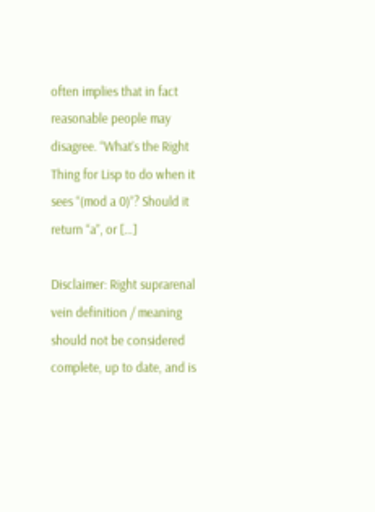often implies that in fact reasonable people may disagree. “What’s the Right Thing for Lisp to do when it sees “(mod a 0)”? Should it return “a”, or […]

Disclaimer: Right suprarenal vein definition / meaning should not be considered complete, up to date, and is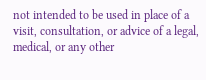not intended to be used in place of a visit, consultation, or advice of a legal, medical, or any other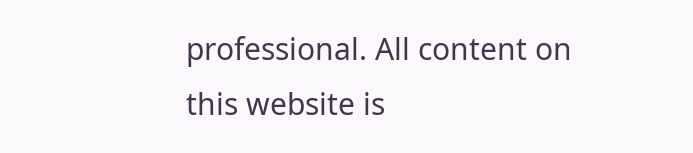professional. All content on this website is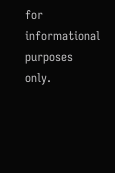for informational purposes only.